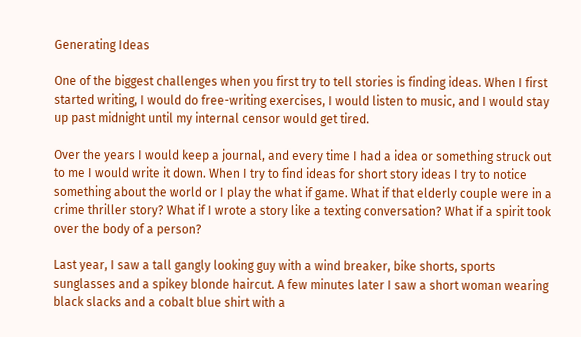Generating Ideas

One of the biggest challenges when you first try to tell stories is finding ideas. When I first started writing, I would do free-writing exercises, I would listen to music, and I would stay up past midnight until my internal censor would get tired.

Over the years I would keep a journal, and every time I had a idea or something struck out to me I would write it down. When I try to find ideas for short story ideas I try to notice something about the world or I play the what if game. What if that elderly couple were in a crime thriller story? What if I wrote a story like a texting conversation? What if a spirit took over the body of a person?

Last year, I saw a tall gangly looking guy with a wind breaker, bike shorts, sports sunglasses and a spikey blonde haircut. A few minutes later I saw a short woman wearing black slacks and a cobalt blue shirt with a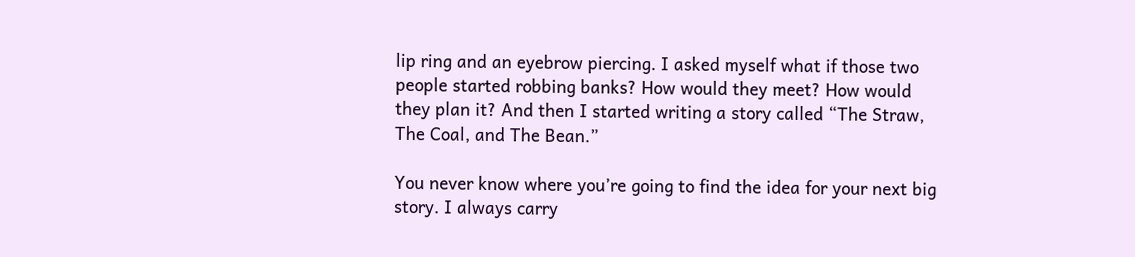lip ring and an eyebrow piercing. I asked myself what if those two people started robbing banks? How would they meet? How would they plan it? And then I started writing a story called “The Straw, The Coal, and The Bean.”

You never know where you’re going to find the idea for your next big story. I always carry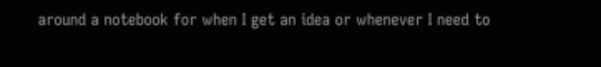around a notebook for when I get an idea or whenever I need to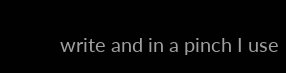write and in a pinch I use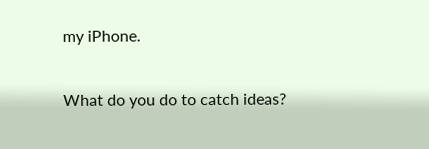my iPhone.

What do you do to catch ideas?